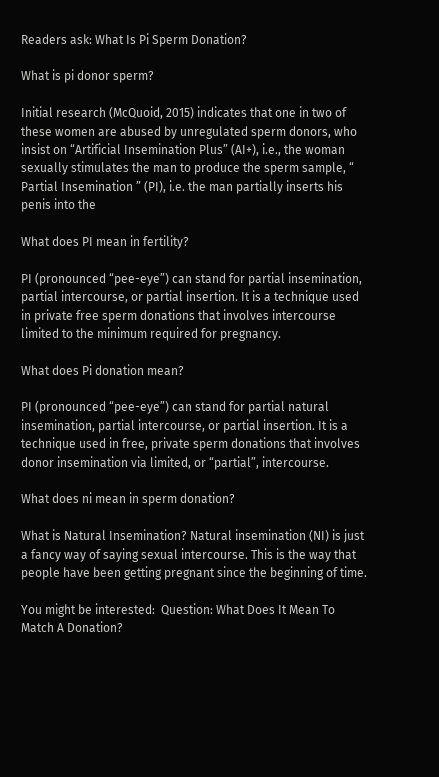Readers ask: What Is Pi Sperm Donation?

What is pi donor sperm?

Initial research (McQuoid, 2015) indicates that one in two of these women are abused by unregulated sperm donors, who insist on “Artificial Insemination Plus” (AI+), i.e., the woman sexually stimulates the man to produce the sperm sample, “ Partial Insemination ” (PI), i.e. the man partially inserts his penis into the

What does PI mean in fertility?

PI (pronounced “pee-eye”) can stand for partial insemination, partial intercourse, or partial insertion. It is a technique used in private free sperm donations that involves intercourse limited to the minimum required for pregnancy.

What does Pi donation mean?

PI (pronounced “pee-eye”) can stand for partial natural insemination, partial intercourse, or partial insertion. It is a technique used in free, private sperm donations that involves donor insemination via limited, or “partial”, intercourse.

What does ni mean in sperm donation?

What is Natural Insemination? Natural insemination (NI) is just a fancy way of saying sexual intercourse. This is the way that people have been getting pregnant since the beginning of time.

You might be interested:  Question: What Does It Mean To Match A Donation?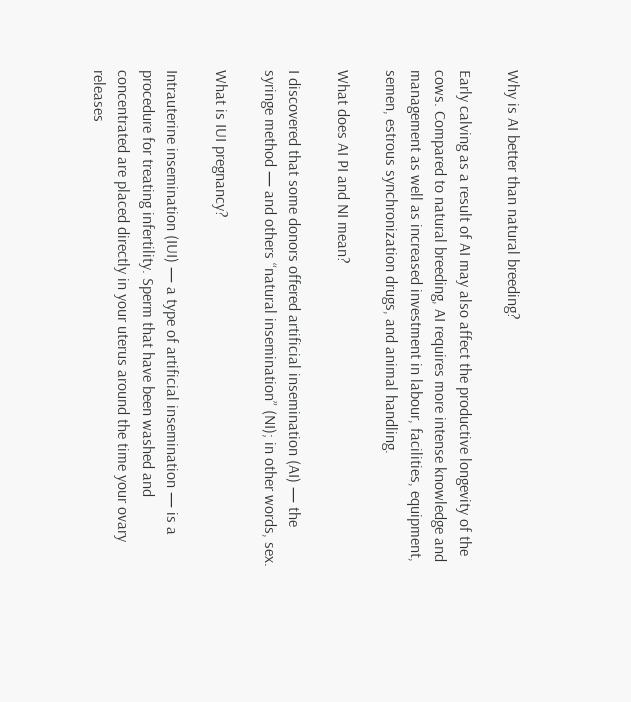Why is AI better than natural breeding?

Early calving as a result of AI may also affect the productive longevity of the cows. Compared to natural breeding, AI requires more intense knowledge and management as well as increased investment in labour, facilities, equipment, semen, estrous synchronization drugs, and animal handling.

What does AI PI and NI mean?

I discovered that some donors offered artificial insemination (AI) — the syringe method — and others “natural insemination” (NI); in other words, sex.

What is IUI pregnancy?

Intrauterine insemination (IUI) — a type of artificial insemination — is a procedure for treating infertility. Sperm that have been washed and concentrated are placed directly in your uterus around the time your ovary releases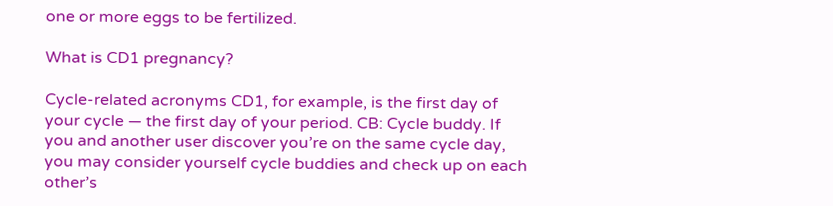one or more eggs to be fertilized.

What is CD1 pregnancy?

Cycle-related acronyms CD1, for example, is the first day of your cycle — the first day of your period. CB: Cycle buddy. If you and another user discover you’re on the same cycle day, you may consider yourself cycle buddies and check up on each other’s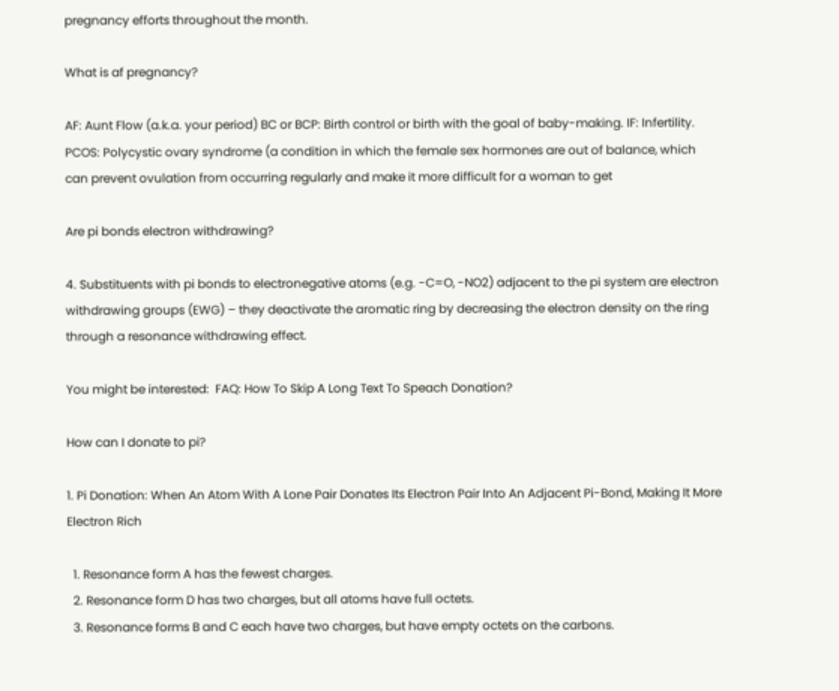pregnancy efforts throughout the month.

What is af pregnancy?

AF: Aunt Flow (a.k.a. your period) BC or BCP: Birth control or birth with the goal of baby-making. IF: Infertility. PCOS: Polycystic ovary syndrome (a condition in which the female sex hormones are out of balance, which can prevent ovulation from occurring regularly and make it more difficult for a woman to get

Are pi bonds electron withdrawing?

4. Substituents with pi bonds to electronegative atoms (e.g. -C=O, -NO2) adjacent to the pi system are electron withdrawing groups (EWG) – they deactivate the aromatic ring by decreasing the electron density on the ring through a resonance withdrawing effect.

You might be interested:  FAQ: How To Skip A Long Text To Speach Donation?

How can I donate to pi?

1. Pi Donation: When An Atom With A Lone Pair Donates Its Electron Pair Into An Adjacent Pi-Bond, Making It More Electron Rich

  1. Resonance form A has the fewest charges.
  2. Resonance form D has two charges, but all atoms have full octets.
  3. Resonance forms B and C each have two charges, but have empty octets on the carbons.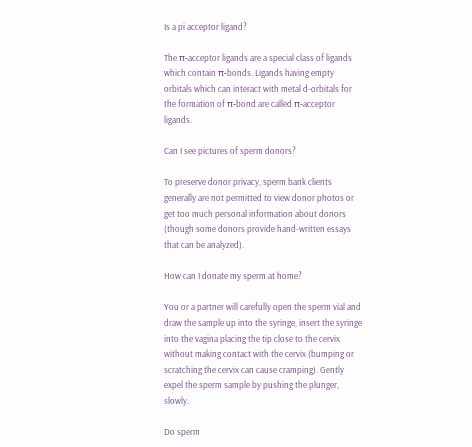Is a pi acceptor ligand?

The π-acceptor ligands are a special class of ligands which contain π-bonds. Ligands having empty orbitals which can interact with metal d-orbitals for the formation of π-bond are called π-acceptor ligands.

Can I see pictures of sperm donors?

To preserve donor privacy, sperm bank clients generally are not permitted to view donor photos or get too much personal information about donors (though some donors provide hand-written essays that can be analyzed).

How can I donate my sperm at home?

You or a partner will carefully open the sperm vial and draw the sample up into the syringe, insert the syringe into the vagina placing the tip close to the cervix without making contact with the cervix (bumping or scratching the cervix can cause cramping). Gently expel the sperm sample by pushing the plunger, slowly.

Do sperm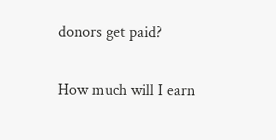donors get paid?

How much will I earn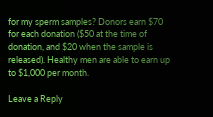for my sperm samples? Donors earn $70 for each donation ($50 at the time of donation, and $20 when the sample is released). Healthy men are able to earn up to $1,000 per month.

Leave a Reply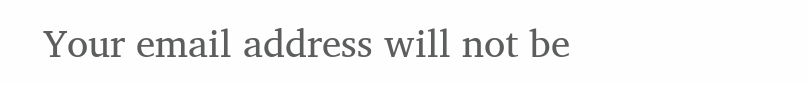Your email address will not be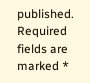published. Required fields are marked *